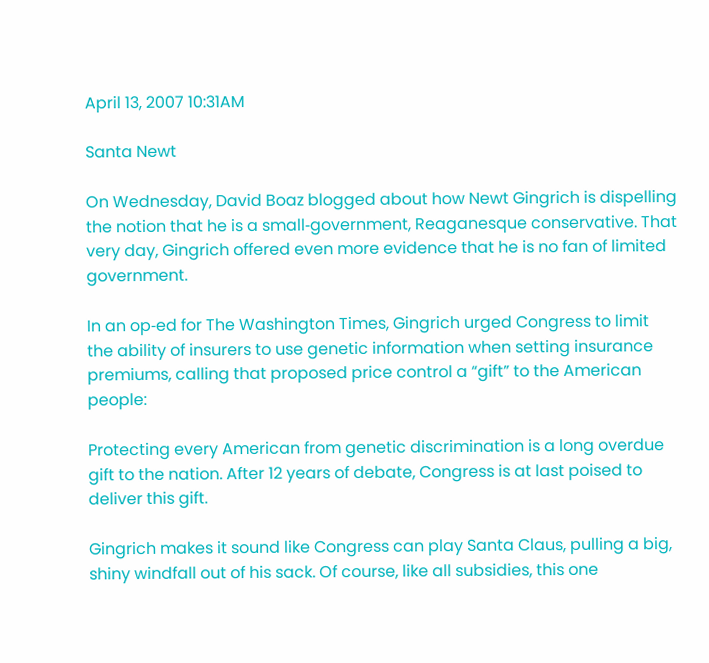April 13, 2007 10:31AM

Santa Newt

On Wednesday, David Boaz blogged about how Newt Gingrich is dispelling the notion that he is a small‐government, Reaganesque conservative. That very day, Gingrich offered even more evidence that he is no fan of limited government.

In an op‐ed for The Washington Times, Gingrich urged Congress to limit the ability of insurers to use genetic information when setting insurance premiums, calling that proposed price control a “gift” to the American people:

Protecting every American from genetic discrimination is a long overdue gift to the nation. After 12 years of debate, Congress is at last poised to deliver this gift.

Gingrich makes it sound like Congress can play Santa Claus, pulling a big, shiny windfall out of his sack. Of course, like all subsidies, this one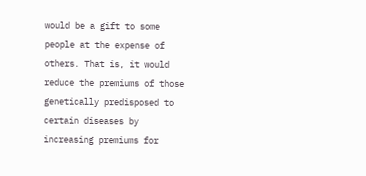would be a gift to some people at the expense of others. That is, it would reduce the premiums of those genetically predisposed to certain diseases by increasing premiums for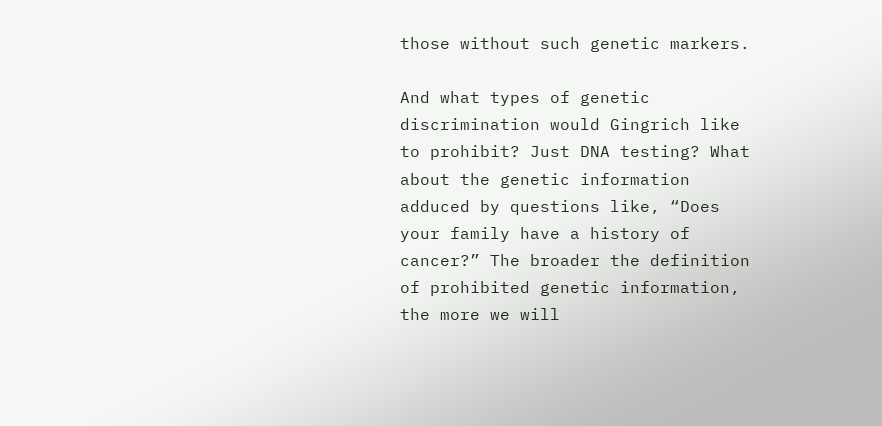those without such genetic markers.

And what types of genetic discrimination would Gingrich like to prohibit? Just DNA testing? What about the genetic information adduced by questions like, “Does your family have a history of cancer?” The broader the definition of prohibited genetic information, the more we will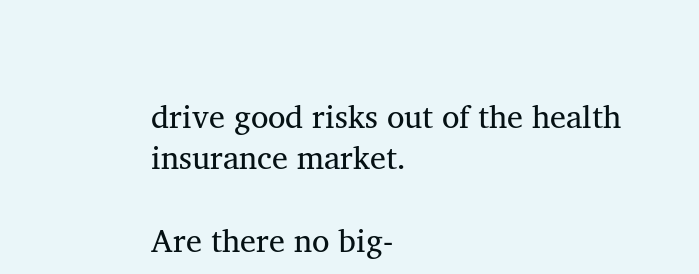drive good risks out of the health insurance market.

Are there no big‐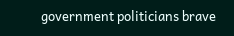government politicians brave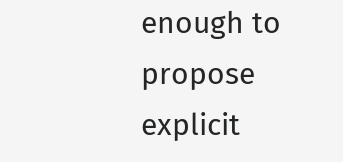enough to propose explicit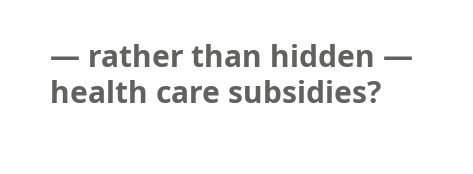— rather than hidden — health care subsidies?